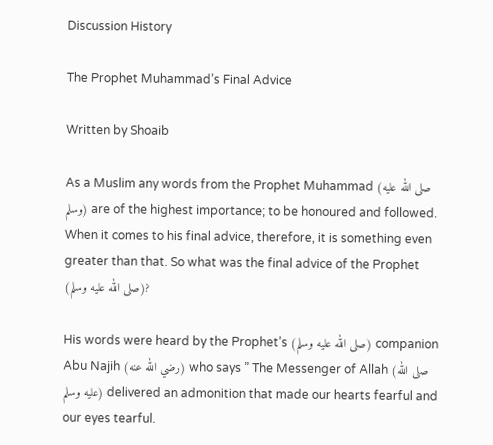Discussion History

The Prophet Muhammad’s Final Advice

Written by Shoaib

As a Muslim any words from the Prophet Muhammad (صلى الله عليه وسلم) are of the highest importance; to be honoured and followed. When it comes to his final advice, therefore, it is something even greater than that. So what was the final advice of the Prophet (صلى الله عليه وسلم)?

His words were heard by the Prophet’s (صلى الله عليه وسلم) companion Abu Najih (رضي الله عنه) who says ” The Messenger of Allah (صلى الله عليه وسلم) delivered an admonition that made our hearts fearful and our eyes tearful.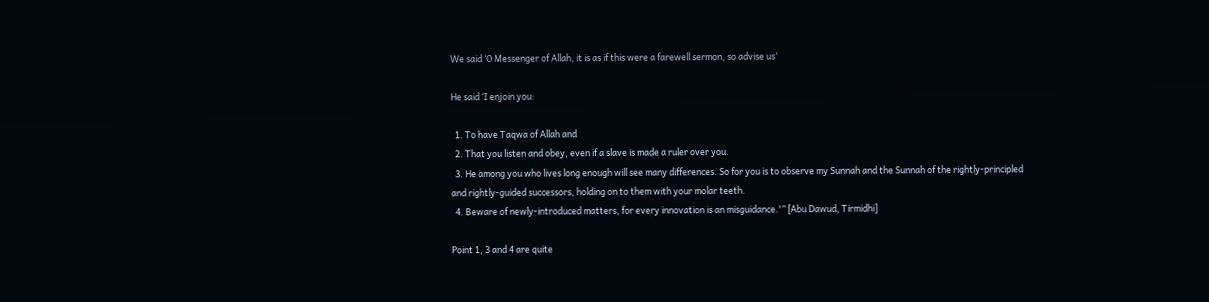We said ‘O Messenger of Allah, it is as if this were a farewell sermon, so advise us’

He said ‘I enjoin you:

  1. To have Taqwa of Allah and
  2. That you listen and obey, even if a slave is made a ruler over you.
  3. He among you who lives long enough will see many differences. So for you is to observe my Sunnah and the Sunnah of the rightly-principled and rightly-guided successors, holding on to them with your molar teeth.
  4. Beware of newly-introduced matters, for every innovation is an misguidance.'” [Abu Dawud, Tirmidhi]

Point 1, 3 and 4 are quite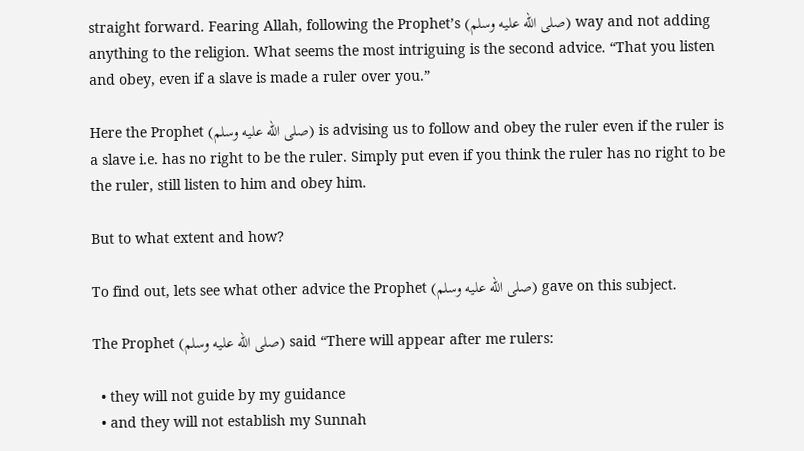straight forward. Fearing Allah, following the Prophet’s (صلى الله عليه وسلم) way and not adding anything to the religion. What seems the most intriguing is the second advice. “That you listen and obey, even if a slave is made a ruler over you.”

Here the Prophet (صلى الله عليه وسلم) is advising us to follow and obey the ruler even if the ruler is a slave i.e. has no right to be the ruler. Simply put even if you think the ruler has no right to be the ruler, still listen to him and obey him.

But to what extent and how?

To find out, lets see what other advice the Prophet (صلى الله عليه وسلم) gave on this subject.

The Prophet (صلى الله عليه وسلم) said “There will appear after me rulers:

  • they will not guide by my guidance
  • and they will not establish my Sunnah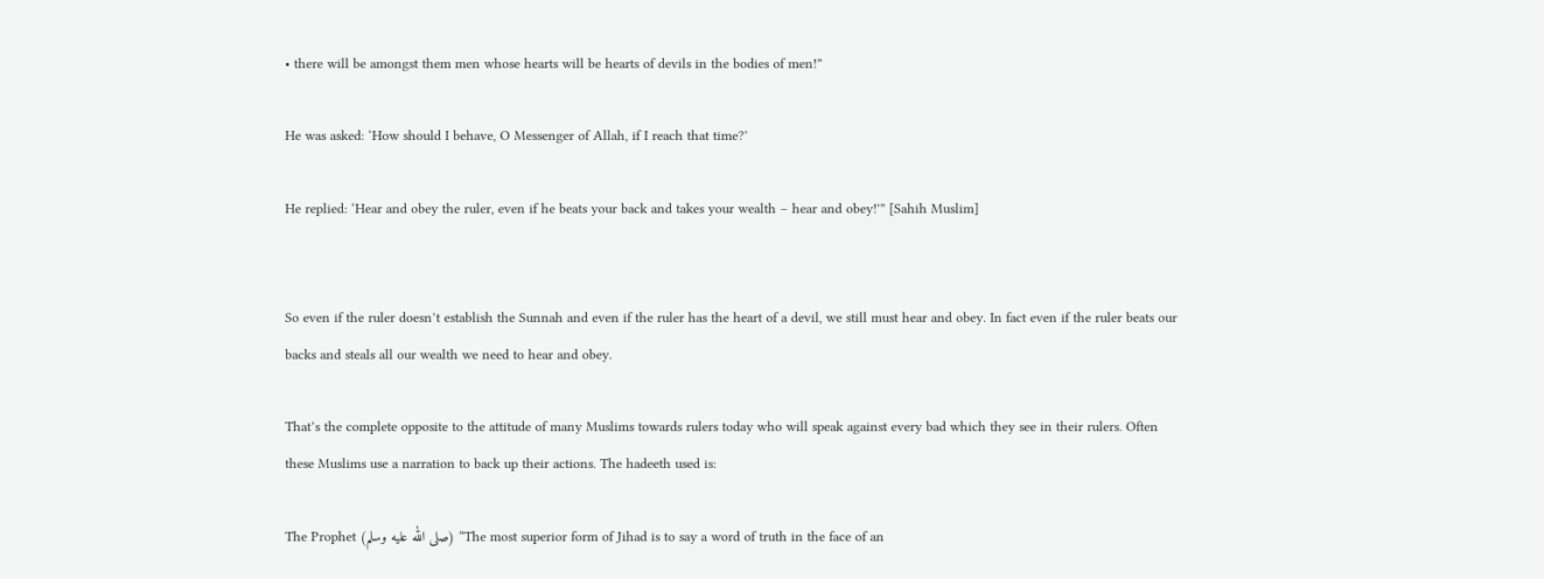• there will be amongst them men whose hearts will be hearts of devils in the bodies of men!”

He was asked: ‘How should I behave, O Messenger of Allah, if I reach that time?’

He replied: ‘Hear and obey the ruler, even if he beats your back and takes your wealth – hear and obey!'” [Sahih Muslim]


So even if the ruler doesn’t establish the Sunnah and even if the ruler has the heart of a devil, we still must hear and obey. In fact even if the ruler beats our backs and steals all our wealth we need to hear and obey.

That’s the complete opposite to the attitude of many Muslims towards rulers today who will speak against every bad which they see in their rulers. Often these Muslims use a narration to back up their actions. The hadeeth used is:

The Prophet (صلى الله عليه وسلم) “The most superior form of Jihad is to say a word of truth in the face of an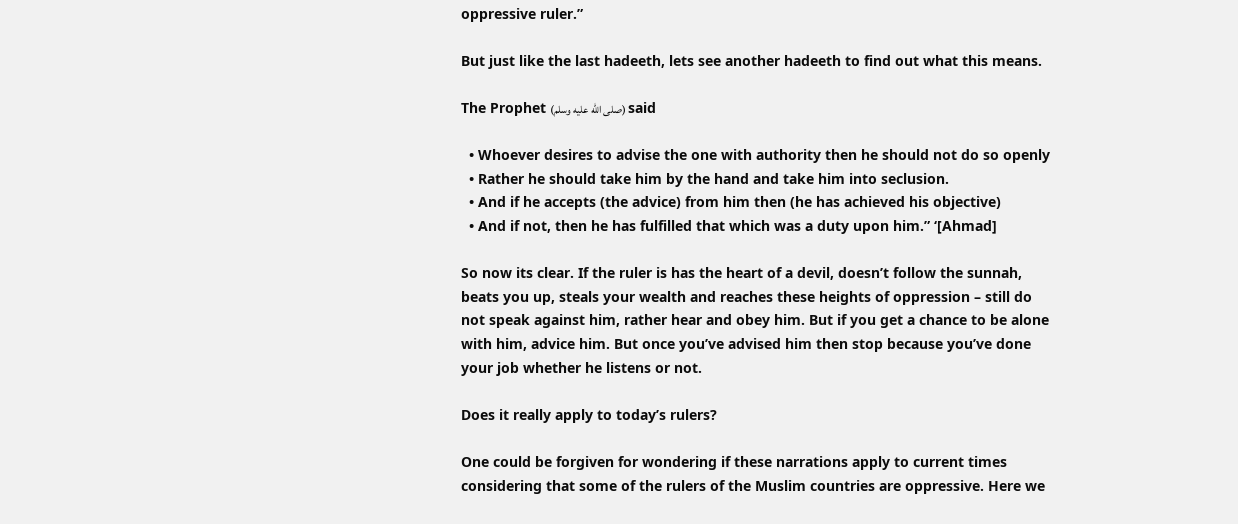oppressive ruler.”

But just like the last hadeeth, lets see another hadeeth to find out what this means.

The Prophet (صلى الله عليه وسلم) said

  • Whoever desires to advise the one with authority then he should not do so openly
  • Rather he should take him by the hand and take him into seclusion.
  • And if he accepts (the advice) from him then (he has achieved his objective)
  • And if not, then he has fulfilled that which was a duty upon him.” ‘[Ahmad]

So now its clear. If the ruler is has the heart of a devil, doesn’t follow the sunnah, beats you up, steals your wealth and reaches these heights of oppression – still do not speak against him, rather hear and obey him. But if you get a chance to be alone with him, advice him. But once you’ve advised him then stop because you’ve done your job whether he listens or not.

Does it really apply to today’s rulers?

One could be forgiven for wondering if these narrations apply to current times considering that some of the rulers of the Muslim countries are oppressive. Here we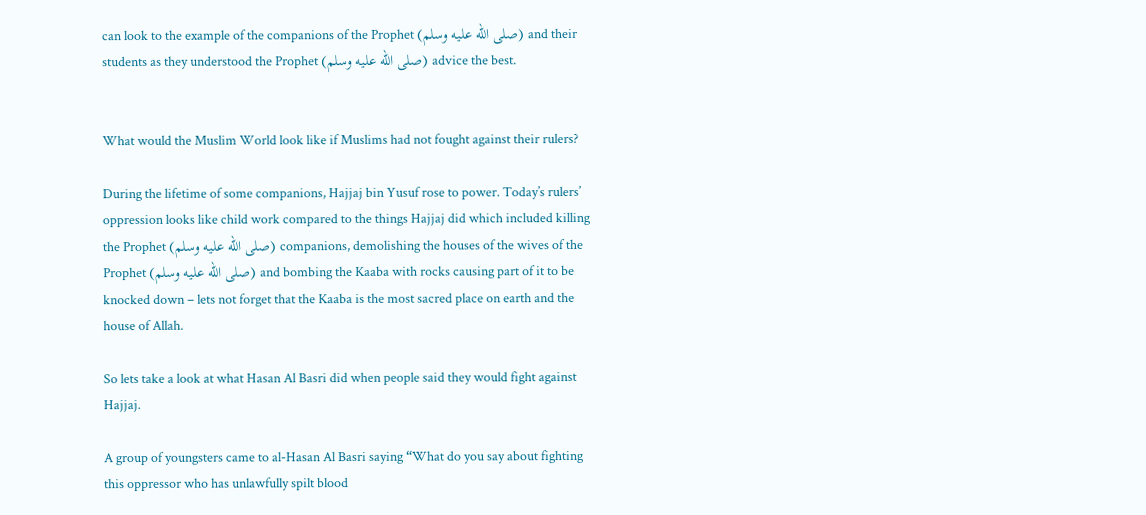can look to the example of the companions of the Prophet (صلى الله عليه وسلم) and their students as they understood the Prophet (صلى الله عليه وسلم) advice the best.


What would the Muslim World look like if Muslims had not fought against their rulers?

During the lifetime of some companions, Hajjaj bin Yusuf rose to power. Today’s rulers’ oppression looks like child work compared to the things Hajjaj did which included killing the Prophet (صلى الله عليه وسلم) companions, demolishing the houses of the wives of the Prophet (صلى الله عليه وسلم) and bombing the Kaaba with rocks causing part of it to be knocked down – lets not forget that the Kaaba is the most sacred place on earth and the house of Allah.

So lets take a look at what Hasan Al Basri did when people said they would fight against Hajjaj.

A group of youngsters came to al-Hasan Al Basri saying “What do you say about fighting this oppressor who has unlawfully spilt blood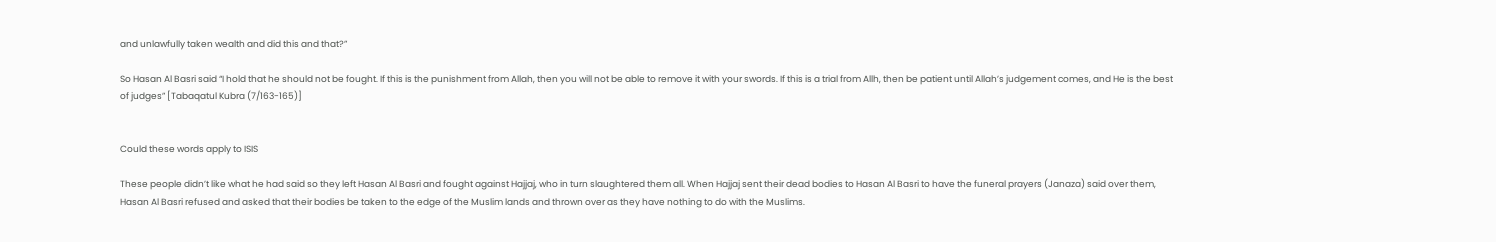and unlawfully taken wealth and did this and that?”

So Hasan Al Basri said “I hold that he should not be fought. If this is the punishment from Allah, then you will not be able to remove it with your swords. If this is a trial from Allh, then be patient until Allah’s judgement comes, and He is the best of judges” [Tabaqatul Kubra (7/163-165)]


Could these words apply to ISIS

These people didn’t like what he had said so they left Hasan Al Basri and fought against Hajjaj, who in turn slaughtered them all. When Hajjaj sent their dead bodies to Hasan Al Basri to have the funeral prayers (Janaza) said over them, Hasan Al Basri refused and asked that their bodies be taken to the edge of the Muslim lands and thrown over as they have nothing to do with the Muslims.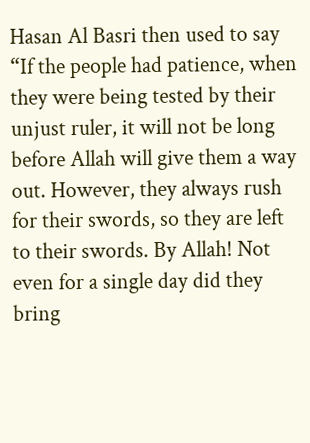Hasan Al Basri then used to say “If the people had patience, when they were being tested by their unjust ruler, it will not be long before Allah will give them a way out. However, they always rush for their swords, so they are left to their swords. By Allah! Not even for a single day did they bring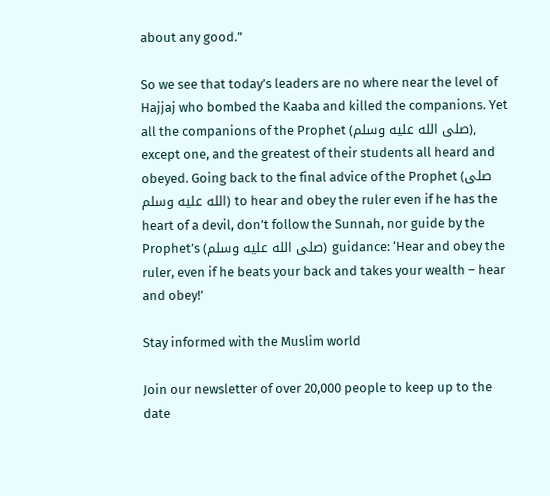about any good.”

So we see that today’s leaders are no where near the level of Hajjaj who bombed the Kaaba and killed the companions. Yet all the companions of the Prophet (صلى الله عليه وسلم), except one, and the greatest of their students all heard and obeyed. Going back to the final advice of the Prophet (صلى الله عليه وسلم) to hear and obey the ruler even if he has the heart of a devil, don’t follow the Sunnah, nor guide by the Prophet’s (صلى الله عليه وسلم) guidance: ‘Hear and obey the ruler, even if he beats your back and takes your wealth – hear and obey!’

Stay informed with the Muslim world

Join our newsletter of over 20,000 people to keep up to the date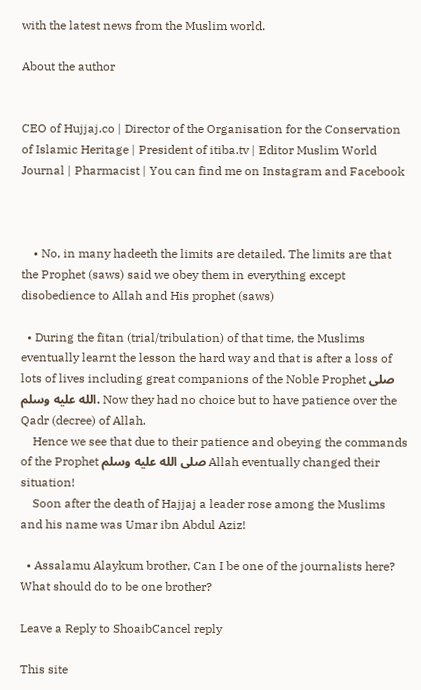with the latest news from the Muslim world.

About the author


CEO of Hujjaj.co | Director of the Organisation for the Conservation of Islamic Heritage | President of itiba.tv | Editor Muslim World Journal | Pharmacist | You can find me on Instagram and Facebook



    • No, in many hadeeth the limits are detailed. The limits are that the Prophet (saws) said we obey them in everything except disobedience to Allah and His prophet (saws)

  • During the fitan (trial/tribulation) of that time, the Muslims eventually learnt the lesson the hard way and that is after a loss of lots of lives including great companions of the Noble Prophet صلى الله عليه وسلم. Now they had no choice but to have patience over the Qadr (decree) of Allah.
    Hence we see that due to their patience and obeying the commands of the Prophet صلى الله عليه وسلم Allah eventually changed their situation!
    Soon after the death of Hajjaj a leader rose among the Muslims and his name was Umar ibn Abdul Aziz!

  • Assalamu Alaykum brother, Can I be one of the journalists here? What should do to be one brother?

Leave a Reply to ShoaibCancel reply

This site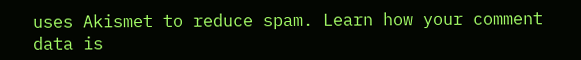uses Akismet to reduce spam. Learn how your comment data is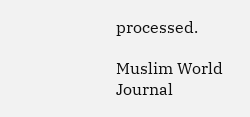processed.

Muslim World Journal